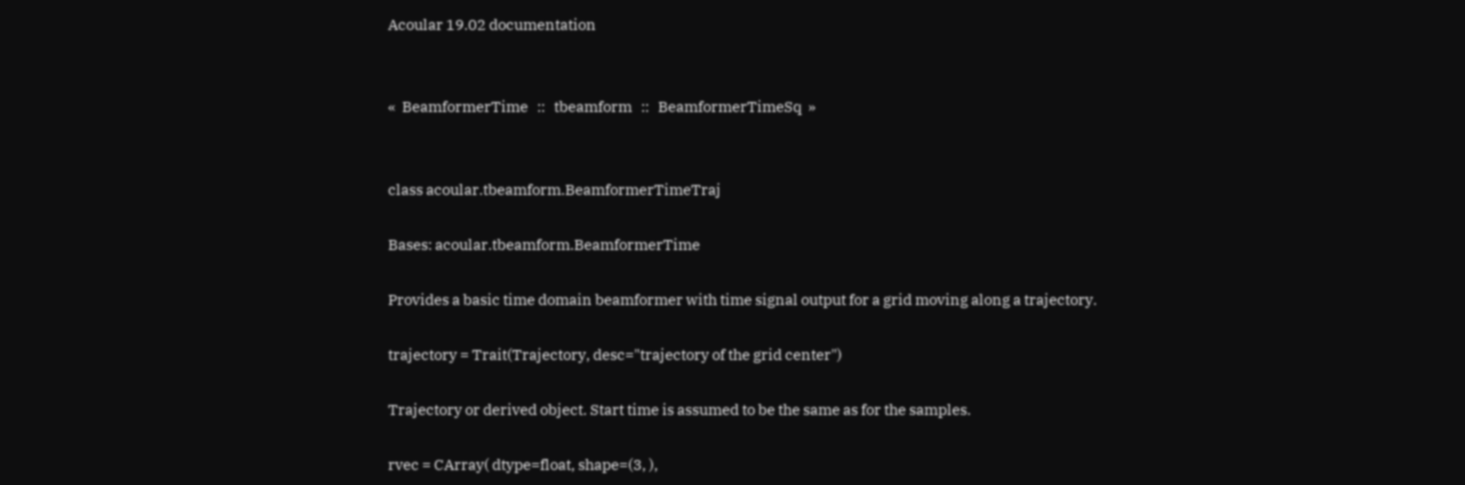Acoular 19.02 documentation


«  BeamformerTime   ::   tbeamform   ::   BeamformerTimeSq  »


class acoular.tbeamform.BeamformerTimeTraj

Bases: acoular.tbeamform.BeamformerTime

Provides a basic time domain beamformer with time signal output for a grid moving along a trajectory.

trajectory = Trait(Trajectory, desc="trajectory of the grid center")

Trajectory or derived object. Start time is assumed to be the same as for the samples.

rvec = CArray( dtype=float, shape=(3, ),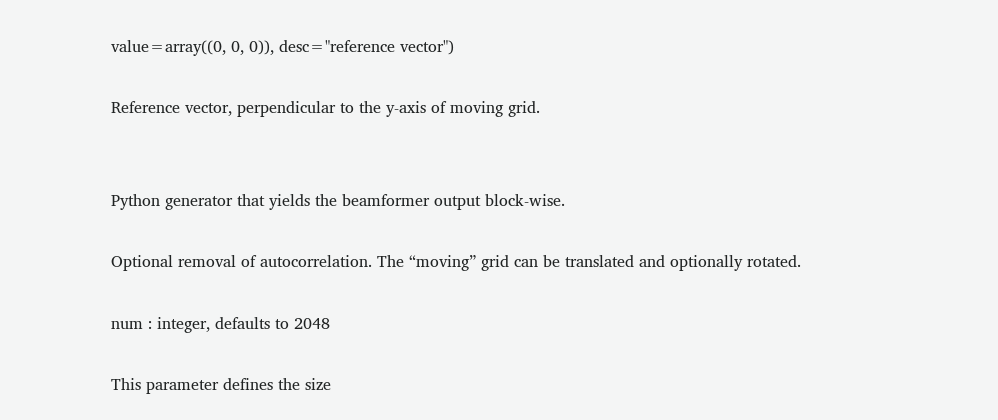value=array((0, 0, 0)), desc="reference vector")

Reference vector, perpendicular to the y-axis of moving grid.


Python generator that yields the beamformer output block-wise.

Optional removal of autocorrelation. The “moving” grid can be translated and optionally rotated.

num : integer, defaults to 2048

This parameter defines the size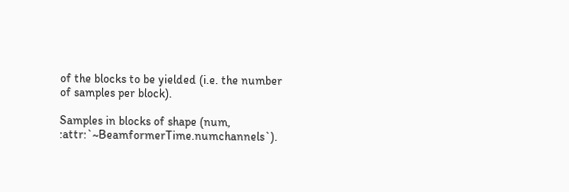of the blocks to be yielded (i.e. the number of samples per block).

Samples in blocks of shape (num, :attr:`~BeamformerTime.numchannels`).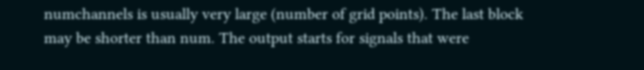numchannels is usually very large (number of grid points). The last block may be shorter than num. The output starts for signals that were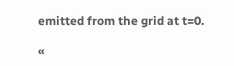emitted from the grid at t=0.

«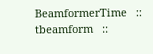BeamformerTime   ::   tbeamform   ::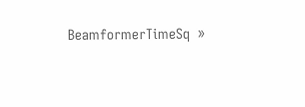BeamformerTimeSq  »